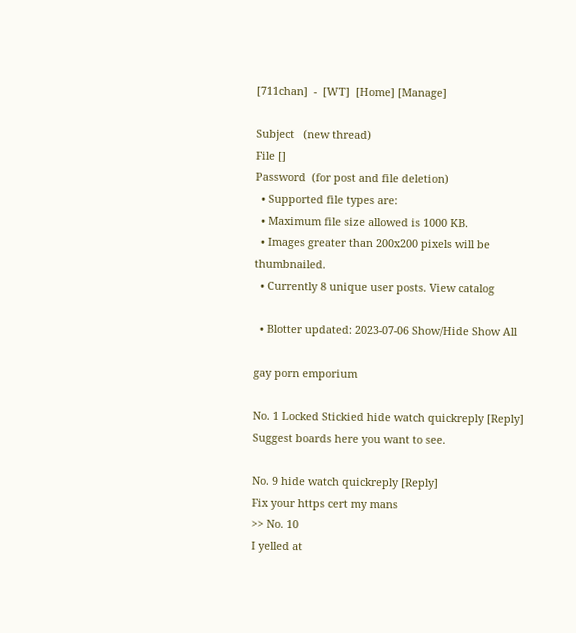[711chan]  -  [WT]  [Home] [Manage]

Subject   (new thread)
File []
Password  (for post and file deletion)
  • Supported file types are:
  • Maximum file size allowed is 1000 KB.
  • Images greater than 200x200 pixels will be thumbnailed.
  • Currently 8 unique user posts. View catalog

  • Blotter updated: 2023-07-06 Show/Hide Show All

gay porn emporium

No. 1 Locked Stickied hide watch quickreply [Reply]
Suggest boards here you want to see.

No. 9 hide watch quickreply [Reply]
Fix your https cert my mans
>> No. 10
I yelled at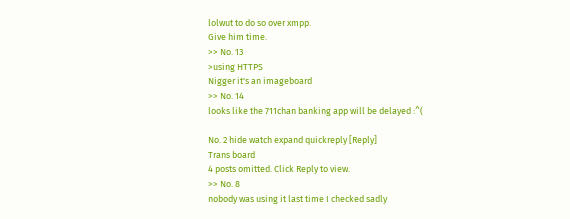lolwut to do so over xmpp.
Give him time.
>> No. 13
>using HTTPS
Nigger it's an imageboard
>> No. 14
looks like the 711chan banking app will be delayed :^(

No. 2 hide watch expand quickreply [Reply]
Trans board
4 posts omitted. Click Reply to view.
>> No. 8
nobody was using it last time I checked sadly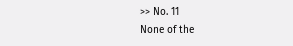>> No. 11
None of the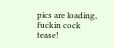pics are loading, fuckin cock tease!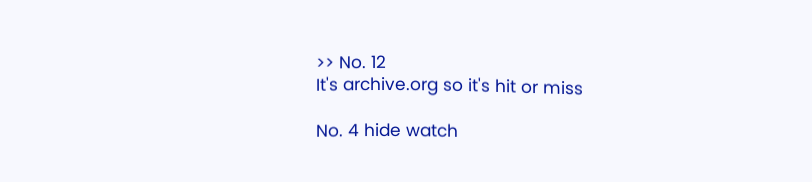>> No. 12
It's archive.org so it's hit or miss

No. 4 hide watch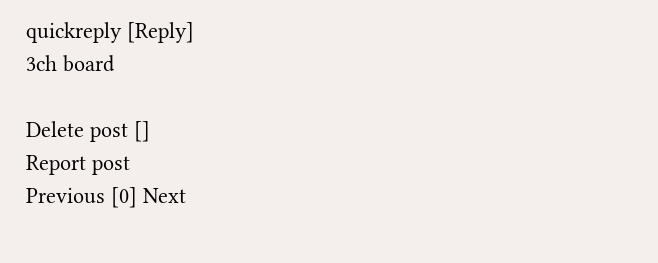quickreply [Reply]
3ch board

Delete post []
Report post
Previous [0] Next